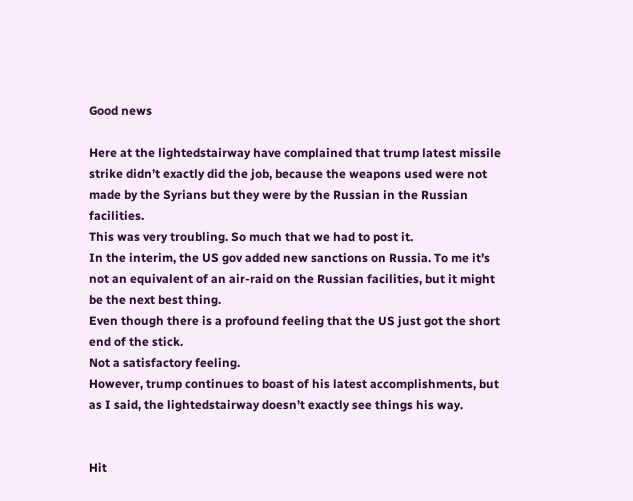Good news

Here at the lightedstairway have complained that trump latest missile strike didn’t exactly did the job, because the weapons used were not made by the Syrians but they were by the Russian in the Russian facilities.
This was very troubling. So much that we had to post it.
In the interim, the US gov added new sanctions on Russia. To me it’s not an equivalent of an air-raid on the Russian facilities, but it might be the next best thing.
Even though there is a profound feeling that the US just got the short end of the stick.
Not a satisfactory feeling.
However, trump continues to boast of his latest accomplishments, but as I said, the lightedstairway doesn’t exactly see things his way.


Hit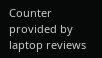Counter provided by laptop reviews